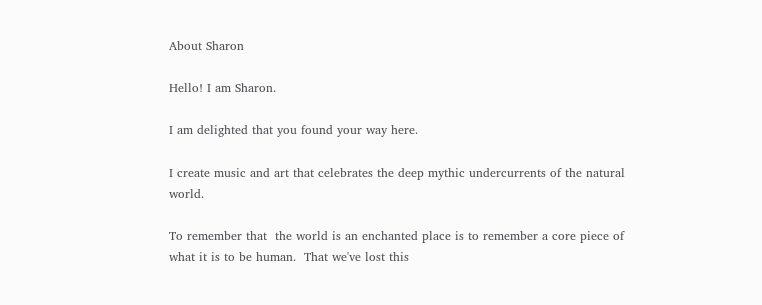About Sharon

Hello! I am Sharon.

I am delighted that you found your way here.

I create music and art that celebrates the deep mythic undercurrents of the natural world.

To remember that  the world is an enchanted place is to remember a core piece of what it is to be human.  That we've lost this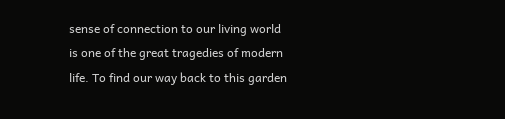sense of connection to our living world is one of the great tragedies of modern life. To find our way back to this garden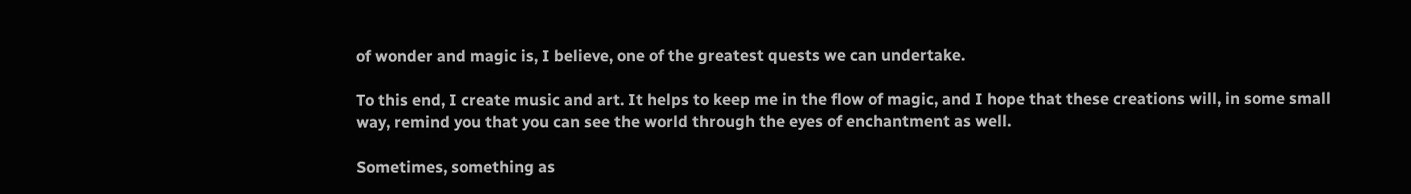of wonder and magic is, I believe, one of the greatest quests we can undertake.

To this end, I create music and art. It helps to keep me in the flow of magic, and I hope that these creations will, in some small way, remind you that you can see the world through the eyes of enchantment as well.

Sometimes, something as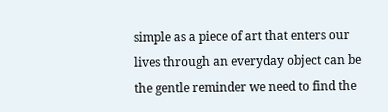simple as a piece of art that enters our lives through an everyday object can be the gentle reminder we need to find the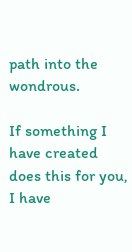path into the wondrous.

If something I have created does this for you, I have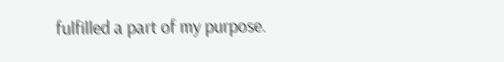fulfilled a part of my purpose.